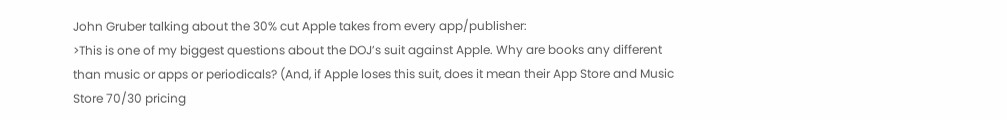John Gruber talking about the 30% cut Apple takes from every app/publisher:
>This is one of my biggest questions about the DOJ’s suit against Apple. Why are books any different than music or apps or periodicals? (And, if Apple loses this suit, does it mean their App Store and Music Store 70/30 pricing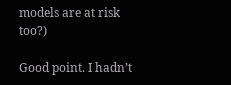models are at risk too?)

Good point. I hadn’t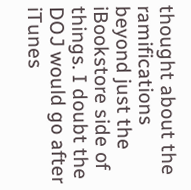thought about the ramifications beyond just the iBookstore side of things. I doubt the DOJ would go after iTunes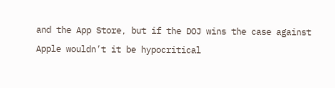and the App Store, but if the DOJ wins the case against Apple wouldn’t it be hypocritical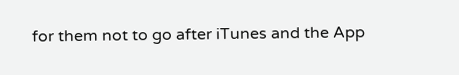for them not to go after iTunes and the App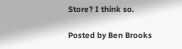Store? I think so.

Posted by Ben Brooks